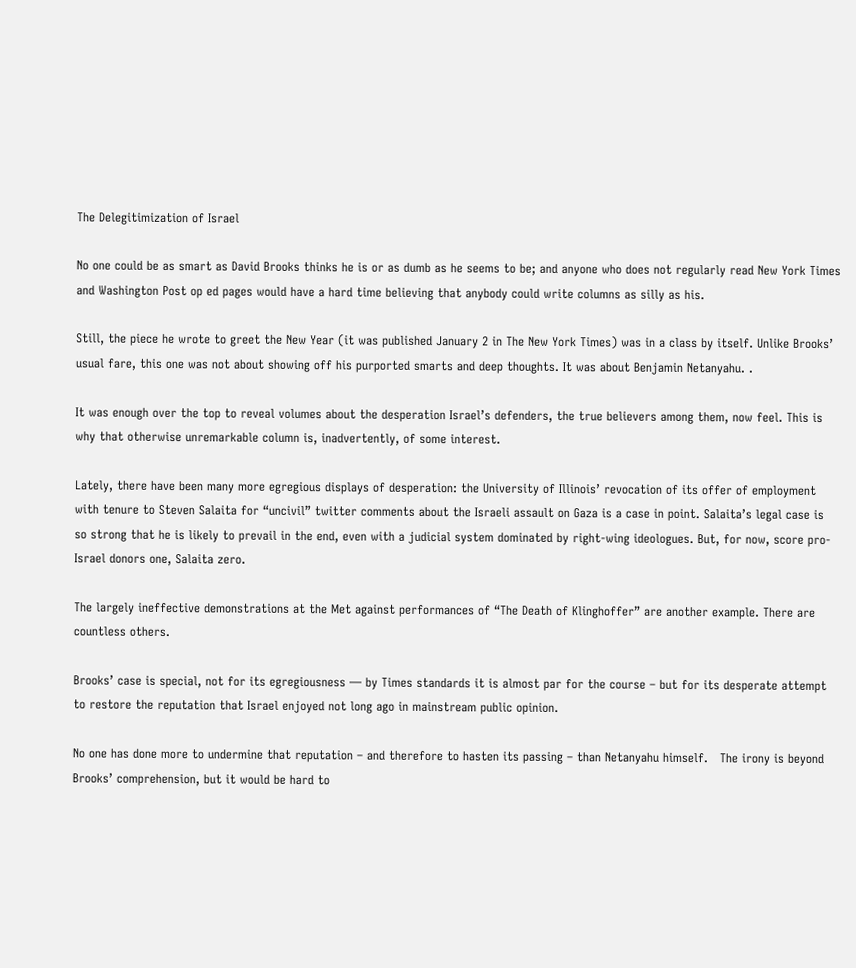The Delegitimization of Israel

No one could be as smart as David Brooks thinks he is or as dumb as he seems to be; and anyone who does not regularly read New York Times and Washington Post op ed pages would have a hard time believing that anybody could write columns as silly as his.

Still, the piece he wrote to greet the New Year (it was published January 2 in The New York Times) was in a class by itself. Unlike Brooks’ usual fare, this one was not about showing off his purported smarts and deep thoughts. It was about Benjamin Netanyahu. .

It was enough over the top to reveal volumes about the desperation Israel’s defenders, the true believers among them, now feel. This is why that otherwise unremarkable column is, inadvertently, of some interest.

Lately, there have been many more egregious displays of desperation: the University of Illinois’ revocation of its offer of employment with tenure to Steven Salaita for “uncivil” twitter comments about the Israeli assault on Gaza is a case in point. Salaita’s legal case is so strong that he is likely to prevail in the end, even with a judicial system dominated by right-wing ideologues. But, for now, score pro-Israel donors one, Salaita zero.

The largely ineffective demonstrations at the Met against performances of “The Death of Klinghoffer” are another example. There are countless others.

Brooks’ case is special, not for its egregiousness — by Times standards it is almost par for the course – but for its desperate attempt to restore the reputation that Israel enjoyed not long ago in mainstream public opinion.

No one has done more to undermine that reputation – and therefore to hasten its passing – than Netanyahu himself.   The irony is beyond Brooks’ comprehension, but it would be hard to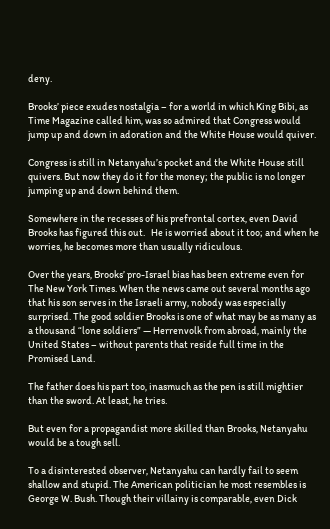deny.

Brooks’ piece exudes nostalgia – for a world in which King Bibi, as Time Magazine called him, was so admired that Congress would jump up and down in adoration and the White House would quiver.

Congress is still in Netanyahu’s pocket and the White House still quivers. But now they do it for the money; the public is no longer jumping up and down behind them.

Somewhere in the recesses of his prefrontal cortex, even David Brooks has figured this out.   He is worried about it too; and when he worries, he becomes more than usually ridiculous.

Over the years, Brooks’ pro-Israel bias has been extreme even for The New York Times. When the news came out several months ago that his son serves in the Israeli army, nobody was especially surprised. The good soldier Brooks is one of what may be as many as a thousand “lone soldiers” — Herrenvolk from abroad, mainly the United States – without parents that reside full time in the Promised Land.

The father does his part too, inasmuch as the pen is still mightier than the sword. At least, he tries.

But even for a propagandist more skilled than Brooks, Netanyahu would be a tough sell.

To a disinterested observer, Netanyahu can hardly fail to seem shallow and stupid. The American politician he most resembles is George W. Bush. Though their villainy is comparable, even Dick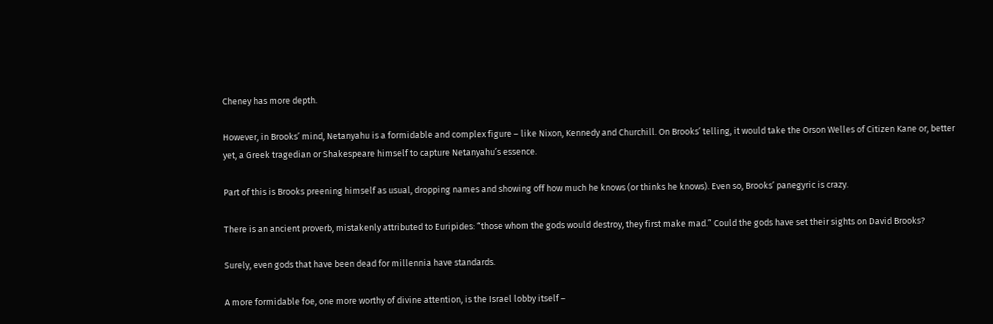Cheney has more depth.

However, in Brooks’ mind, Netanyahu is a formidable and complex figure – like Nixon, Kennedy and Churchill. On Brooks’ telling, it would take the Orson Welles of Citizen Kane or, better yet, a Greek tragedian or Shakespeare himself to capture Netanyahu’s essence.

Part of this is Brooks preening himself as usual, dropping names and showing off how much he knows (or thinks he knows). Even so, Brooks’ panegyric is crazy.

There is an ancient proverb, mistakenly attributed to Euripides: “those whom the gods would destroy, they first make mad.” Could the gods have set their sights on David Brooks?

Surely, even gods that have been dead for millennia have standards.

A more formidable foe, one more worthy of divine attention, is the Israel lobby itself –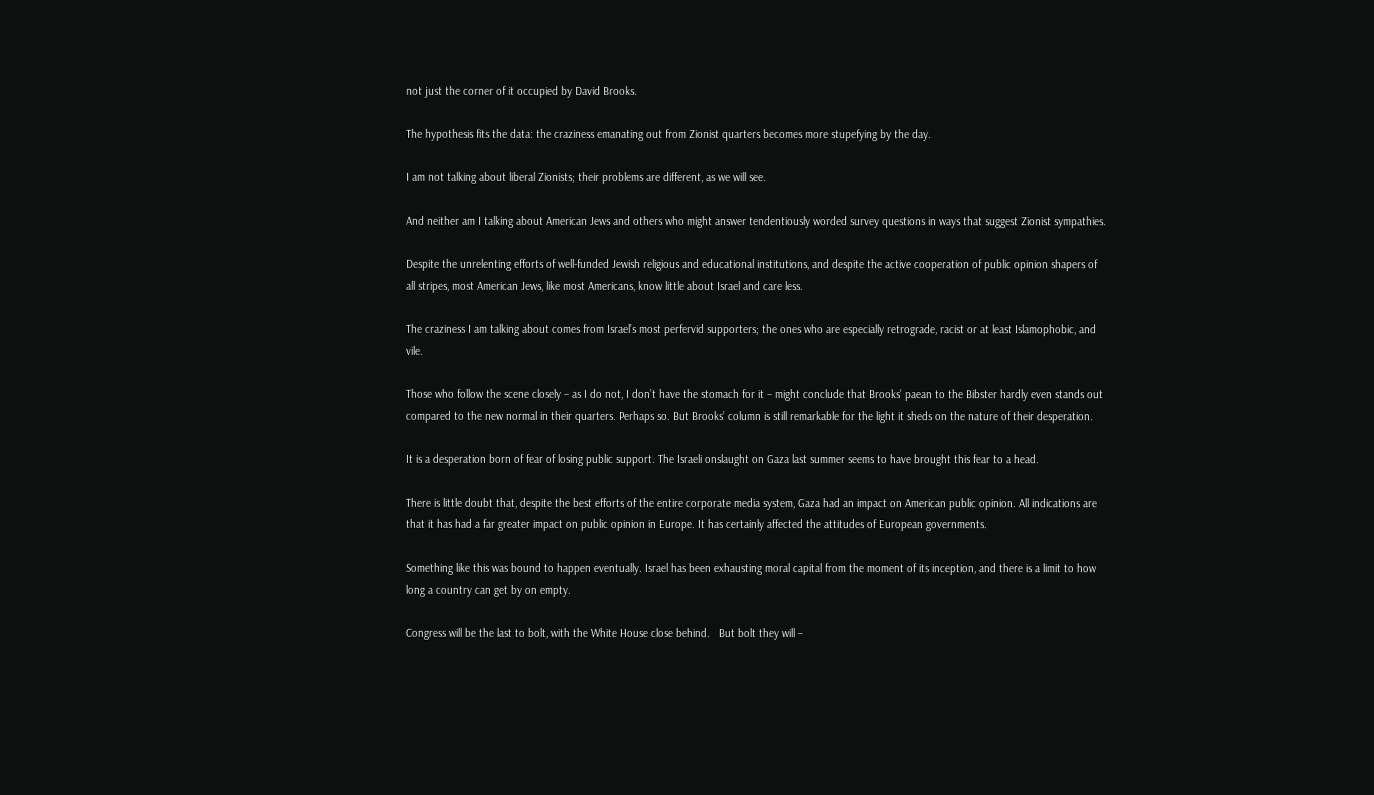not just the corner of it occupied by David Brooks.

The hypothesis fits the data: the craziness emanating out from Zionist quarters becomes more stupefying by the day.

I am not talking about liberal Zionists; their problems are different, as we will see.

And neither am I talking about American Jews and others who might answer tendentiously worded survey questions in ways that suggest Zionist sympathies.

Despite the unrelenting efforts of well-funded Jewish religious and educational institutions, and despite the active cooperation of public opinion shapers of all stripes, most American Jews, like most Americans, know little about Israel and care less.

The craziness I am talking about comes from Israel’s most perfervid supporters; the ones who are especially retrograde, racist or at least Islamophobic, and vile.

Those who follow the scene closely – as I do not, I don’t have the stomach for it – might conclude that Brooks’ paean to the Bibster hardly even stands out compared to the new normal in their quarters. Perhaps so. But Brooks’ column is still remarkable for the light it sheds on the nature of their desperation.

It is a desperation born of fear of losing public support. The Israeli onslaught on Gaza last summer seems to have brought this fear to a head.

There is little doubt that, despite the best efforts of the entire corporate media system, Gaza had an impact on American public opinion. All indications are that it has had a far greater impact on public opinion in Europe. It has certainly affected the attitudes of European governments.

Something like this was bound to happen eventually. Israel has been exhausting moral capital from the moment of its inception, and there is a limit to how long a country can get by on empty.

Congress will be the last to bolt, with the White House close behind.   But bolt they will –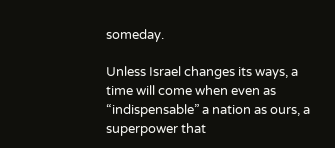someday.

Unless Israel changes its ways, a time will come when even as “indispensable” a nation as ours, a superpower that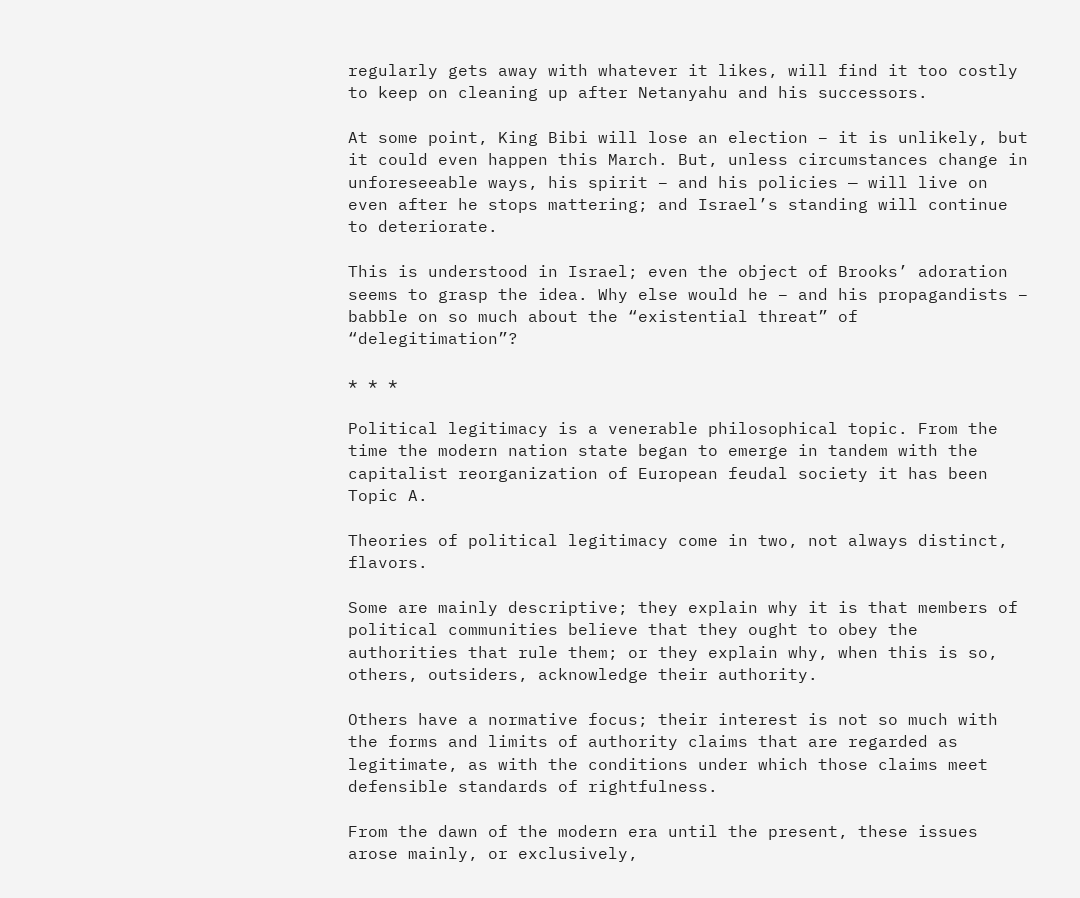regularly gets away with whatever it likes, will find it too costly to keep on cleaning up after Netanyahu and his successors.

At some point, King Bibi will lose an election – it is unlikely, but it could even happen this March. But, unless circumstances change in unforeseeable ways, his spirit – and his policies — will live on even after he stops mattering; and Israel’s standing will continue to deteriorate.

This is understood in Israel; even the object of Brooks’ adoration seems to grasp the idea. Why else would he – and his propagandists – babble on so much about the “existential threat” of “delegitimation”?

* * *

Political legitimacy is a venerable philosophical topic. From the time the modern nation state began to emerge in tandem with the capitalist reorganization of European feudal society it has been Topic A.

Theories of political legitimacy come in two, not always distinct, flavors.

Some are mainly descriptive; they explain why it is that members of political communities believe that they ought to obey the authorities that rule them; or they explain why, when this is so, others, outsiders, acknowledge their authority.

Others have a normative focus; their interest is not so much with the forms and limits of authority claims that are regarded as legitimate, as with the conditions under which those claims meet defensible standards of rightfulness.

From the dawn of the modern era until the present, these issues arose mainly, or exclusively,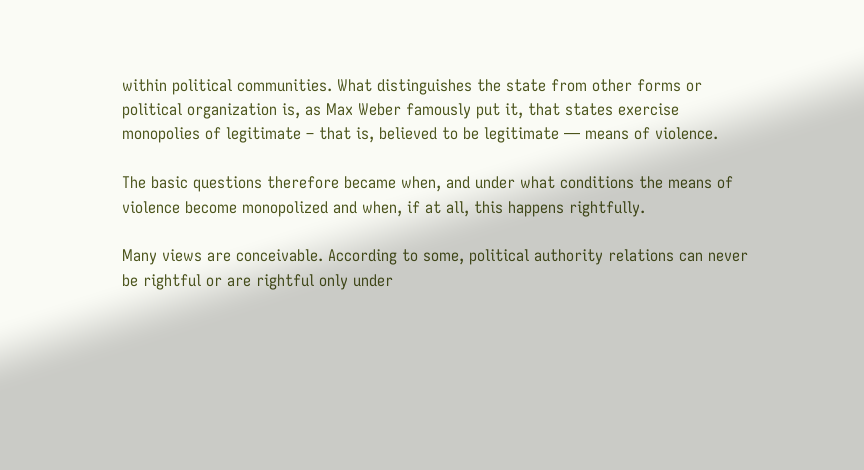within political communities. What distinguishes the state from other forms or political organization is, as Max Weber famously put it, that states exercise monopolies of legitimate – that is, believed to be legitimate — means of violence.

The basic questions therefore became when, and under what conditions the means of violence become monopolized and when, if at all, this happens rightfully.

Many views are conceivable. According to some, political authority relations can never be rightful or are rightful only under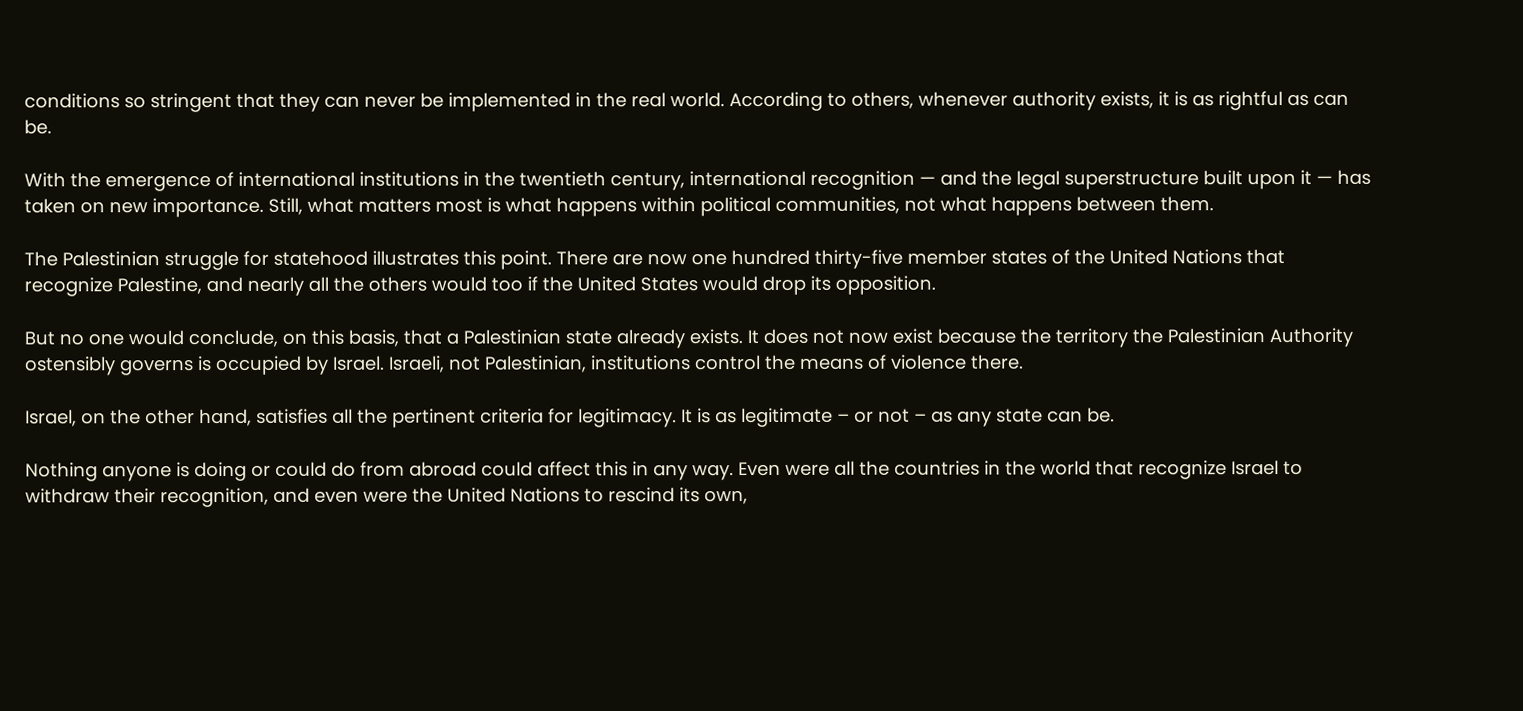conditions so stringent that they can never be implemented in the real world. According to others, whenever authority exists, it is as rightful as can be.

With the emergence of international institutions in the twentieth century, international recognition — and the legal superstructure built upon it — has taken on new importance. Still, what matters most is what happens within political communities, not what happens between them.

The Palestinian struggle for statehood illustrates this point. There are now one hundred thirty-five member states of the United Nations that recognize Palestine, and nearly all the others would too if the United States would drop its opposition.

But no one would conclude, on this basis, that a Palestinian state already exists. It does not now exist because the territory the Palestinian Authority ostensibly governs is occupied by Israel. Israeli, not Palestinian, institutions control the means of violence there.

Israel, on the other hand, satisfies all the pertinent criteria for legitimacy. It is as legitimate – or not – as any state can be.

Nothing anyone is doing or could do from abroad could affect this in any way. Even were all the countries in the world that recognize Israel to withdraw their recognition, and even were the United Nations to rescind its own,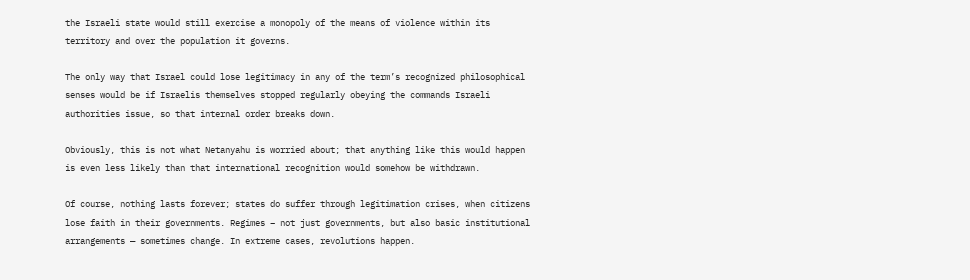the Israeli state would still exercise a monopoly of the means of violence within its territory and over the population it governs.

The only way that Israel could lose legitimacy in any of the term’s recognized philosophical senses would be if Israelis themselves stopped regularly obeying the commands Israeli authorities issue, so that internal order breaks down.

Obviously, this is not what Netanyahu is worried about; that anything like this would happen is even less likely than that international recognition would somehow be withdrawn.

Of course, nothing lasts forever; states do suffer through legitimation crises, when citizens lose faith in their governments. Regimes – not just governments, but also basic institutional arrangements — sometimes change. In extreme cases, revolutions happen.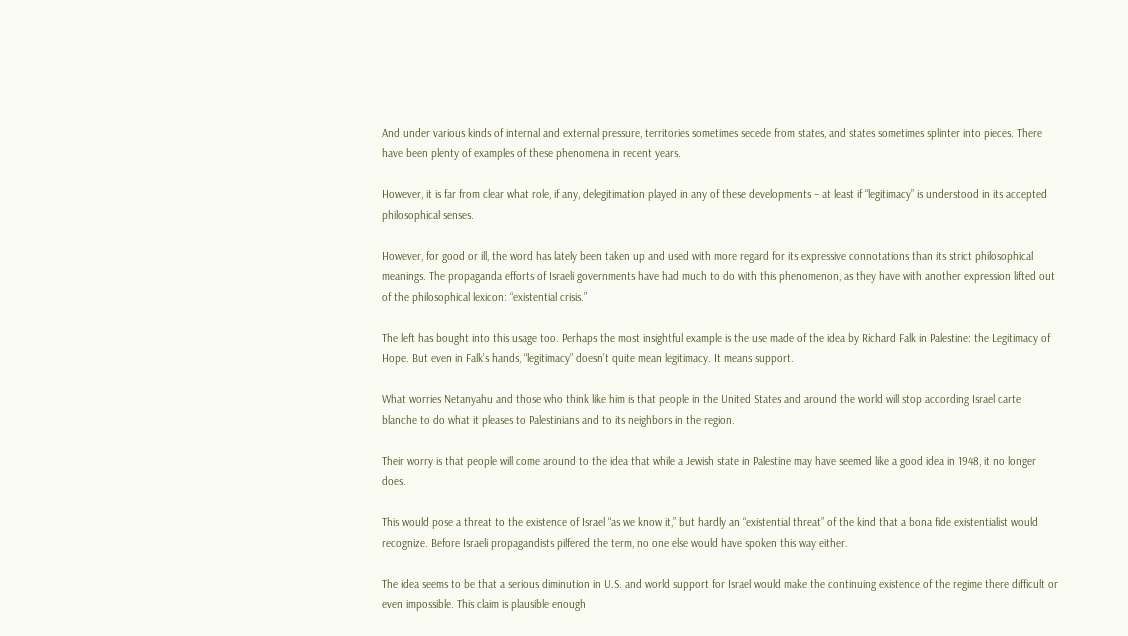And under various kinds of internal and external pressure, territories sometimes secede from states, and states sometimes splinter into pieces. There have been plenty of examples of these phenomena in recent years.

However, it is far from clear what role, if any, delegitimation played in any of these developments – at least if “legitimacy” is understood in its accepted philosophical senses.

However, for good or ill, the word has lately been taken up and used with more regard for its expressive connotations than its strict philosophical meanings. The propaganda efforts of Israeli governments have had much to do with this phenomenon, as they have with another expression lifted out of the philosophical lexicon: “existential crisis.”

The left has bought into this usage too. Perhaps the most insightful example is the use made of the idea by Richard Falk in Palestine: the Legitimacy of Hope. But even in Falk’s hands, “legitimacy” doesn’t quite mean legitimacy. It means support.

What worries Netanyahu and those who think like him is that people in the United States and around the world will stop according Israel carte blanche to do what it pleases to Palestinians and to its neighbors in the region.

Their worry is that people will come around to the idea that while a Jewish state in Palestine may have seemed like a good idea in 1948, it no longer does.

This would pose a threat to the existence of Israel “as we know it,” but hardly an “existential threat” of the kind that a bona fide existentialist would recognize. Before Israeli propagandists pilfered the term, no one else would have spoken this way either.

The idea seems to be that a serious diminution in U.S. and world support for Israel would make the continuing existence of the regime there difficult or even impossible. This claim is plausible enough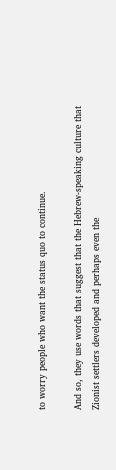to worry people who want the status quo to continue.

And so, they use words that suggest that the Hebrew-speaking culture that Zionist settlers developed and perhaps even the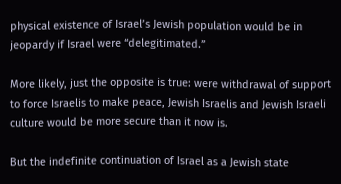physical existence of Israel’s Jewish population would be in jeopardy if Israel were “delegitimated.”

More likely, just the opposite is true: were withdrawal of support to force Israelis to make peace, Jewish Israelis and Jewish Israeli culture would be more secure than it now is.

But the indefinite continuation of Israel as a Jewish state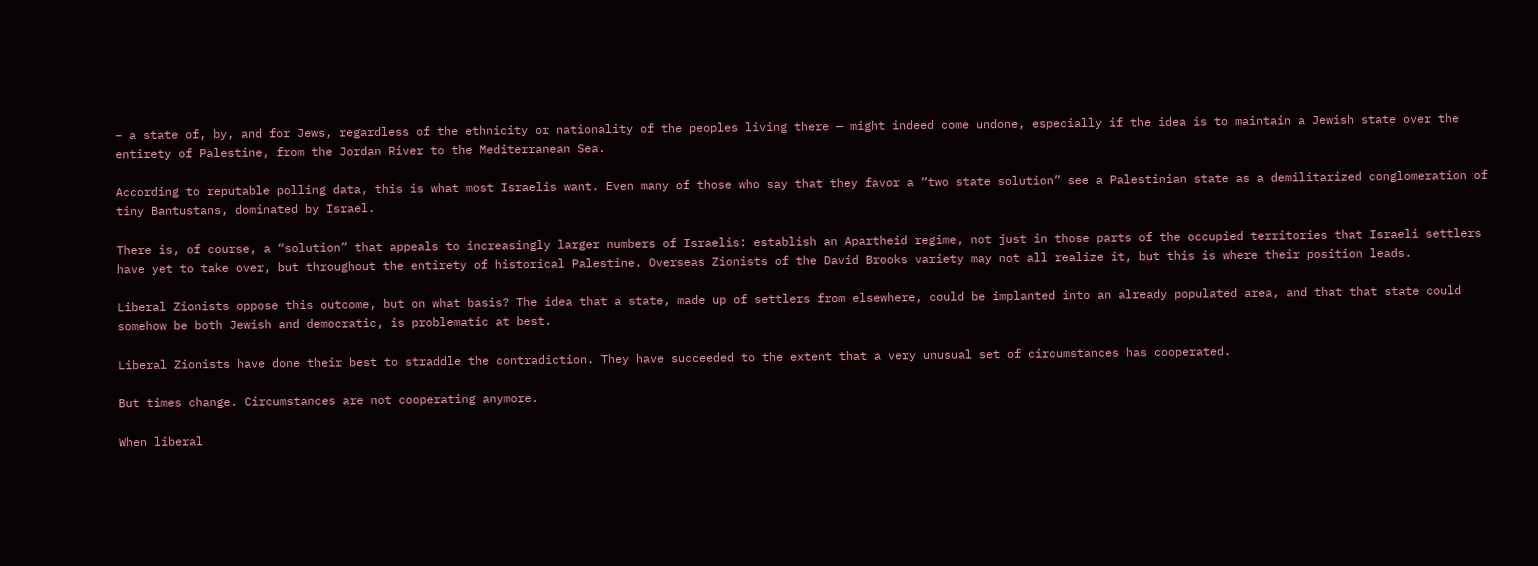– a state of, by, and for Jews, regardless of the ethnicity or nationality of the peoples living there — might indeed come undone, especially if the idea is to maintain a Jewish state over the entirety of Palestine, from the Jordan River to the Mediterranean Sea.

According to reputable polling data, this is what most Israelis want. Even many of those who say that they favor a “two state solution” see a Palestinian state as a demilitarized conglomeration of tiny Bantustans, dominated by Israel.

There is, of course, a “solution” that appeals to increasingly larger numbers of Israelis: establish an Apartheid regime, not just in those parts of the occupied territories that Israeli settlers have yet to take over, but throughout the entirety of historical Palestine. Overseas Zionists of the David Brooks variety may not all realize it, but this is where their position leads.

Liberal Zionists oppose this outcome, but on what basis? The idea that a state, made up of settlers from elsewhere, could be implanted into an already populated area, and that that state could somehow be both Jewish and democratic, is problematic at best.

Liberal Zionists have done their best to straddle the contradiction. They have succeeded to the extent that a very unusual set of circumstances has cooperated.

But times change. Circumstances are not cooperating anymore.

When liberal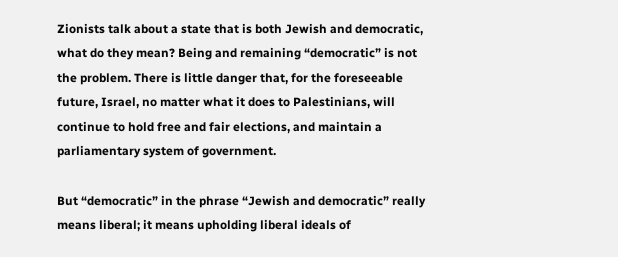Zionists talk about a state that is both Jewish and democratic, what do they mean? Being and remaining “democratic” is not the problem. There is little danger that, for the foreseeable future, Israel, no matter what it does to Palestinians, will continue to hold free and fair elections, and maintain a parliamentary system of government.

But “democratic” in the phrase “Jewish and democratic” really means liberal; it means upholding liberal ideals of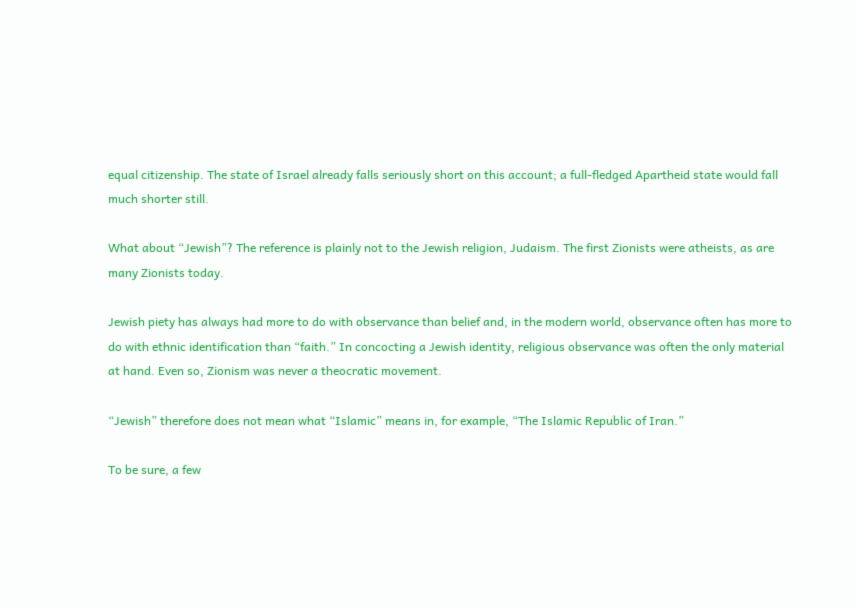equal citizenship. The state of Israel already falls seriously short on this account; a full-fledged Apartheid state would fall much shorter still.

What about “Jewish”? The reference is plainly not to the Jewish religion, Judaism. The first Zionists were atheists, as are many Zionists today.

Jewish piety has always had more to do with observance than belief and, in the modern world, observance often has more to do with ethnic identification than “faith.” In concocting a Jewish identity, religious observance was often the only material at hand. Even so, Zionism was never a theocratic movement.

“Jewish” therefore does not mean what “Islamic” means in, for example, “The Islamic Republic of Iran.”

To be sure, a few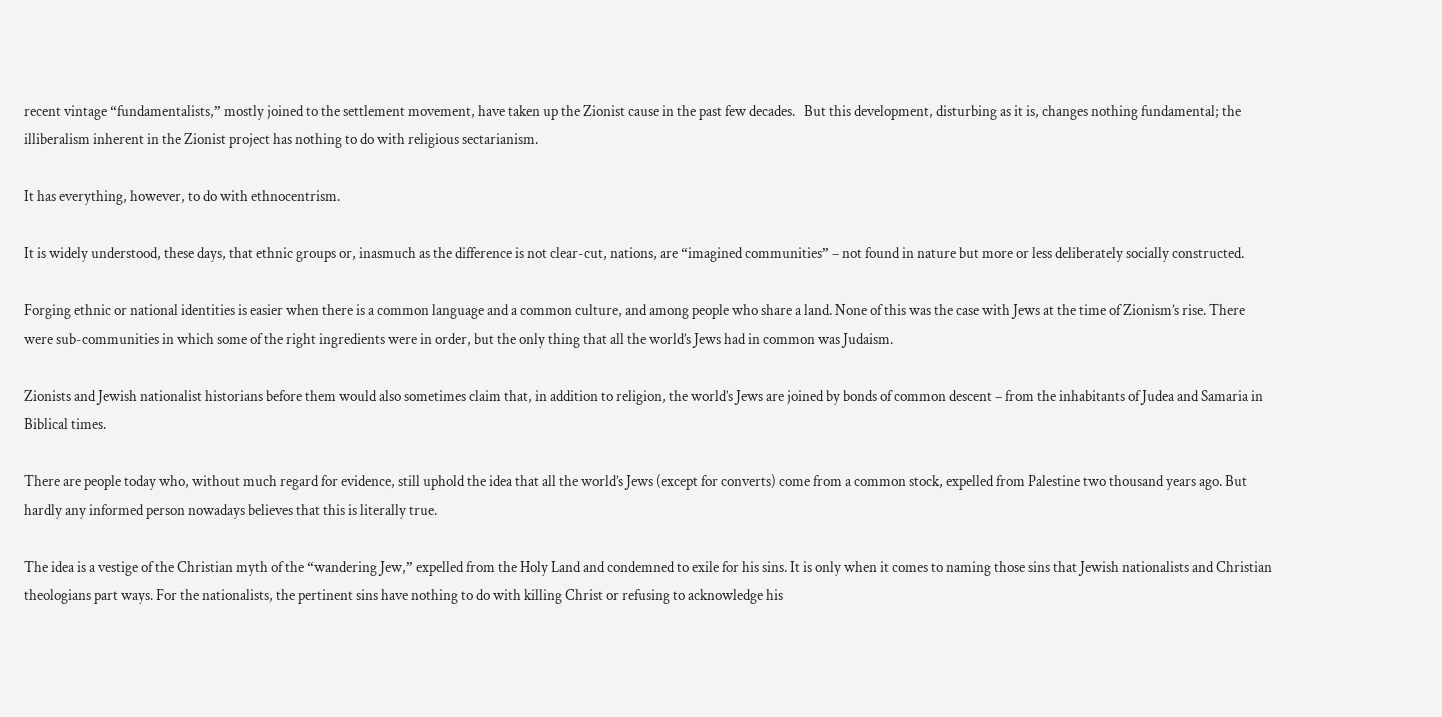recent vintage “fundamentalists,” mostly joined to the settlement movement, have taken up the Zionist cause in the past few decades.   But this development, disturbing as it is, changes nothing fundamental; the illiberalism inherent in the Zionist project has nothing to do with religious sectarianism.

It has everything, however, to do with ethnocentrism.

It is widely understood, these days, that ethnic groups or, inasmuch as the difference is not clear-cut, nations, are “imagined communities” – not found in nature but more or less deliberately socially constructed.

Forging ethnic or national identities is easier when there is a common language and a common culture, and among people who share a land. None of this was the case with Jews at the time of Zionism’s rise. There were sub-communities in which some of the right ingredients were in order, but the only thing that all the world’s Jews had in common was Judaism.

Zionists and Jewish nationalist historians before them would also sometimes claim that, in addition to religion, the world’s Jews are joined by bonds of common descent – from the inhabitants of Judea and Samaria in Biblical times.

There are people today who, without much regard for evidence, still uphold the idea that all the world’s Jews (except for converts) come from a common stock, expelled from Palestine two thousand years ago. But hardly any informed person nowadays believes that this is literally true.

The idea is a vestige of the Christian myth of the “wandering Jew,” expelled from the Holy Land and condemned to exile for his sins. It is only when it comes to naming those sins that Jewish nationalists and Christian theologians part ways. For the nationalists, the pertinent sins have nothing to do with killing Christ or refusing to acknowledge his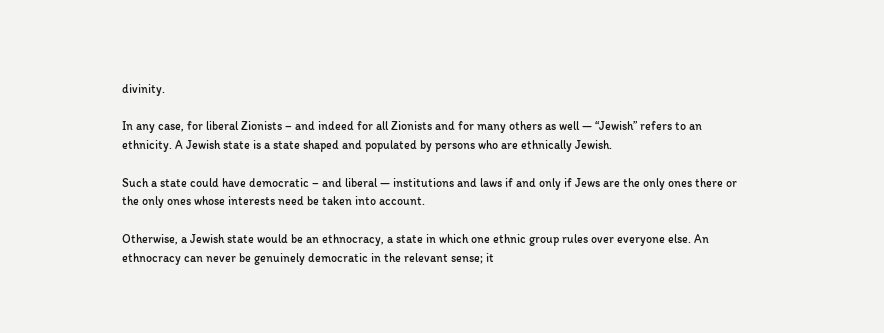divinity.

In any case, for liberal Zionists – and indeed for all Zionists and for many others as well — “Jewish” refers to an ethnicity. A Jewish state is a state shaped and populated by persons who are ethnically Jewish.

Such a state could have democratic – and liberal — institutions and laws if and only if Jews are the only ones there or the only ones whose interests need be taken into account.

Otherwise, a Jewish state would be an ethnocracy, a state in which one ethnic group rules over everyone else. An ethnocracy can never be genuinely democratic in the relevant sense; it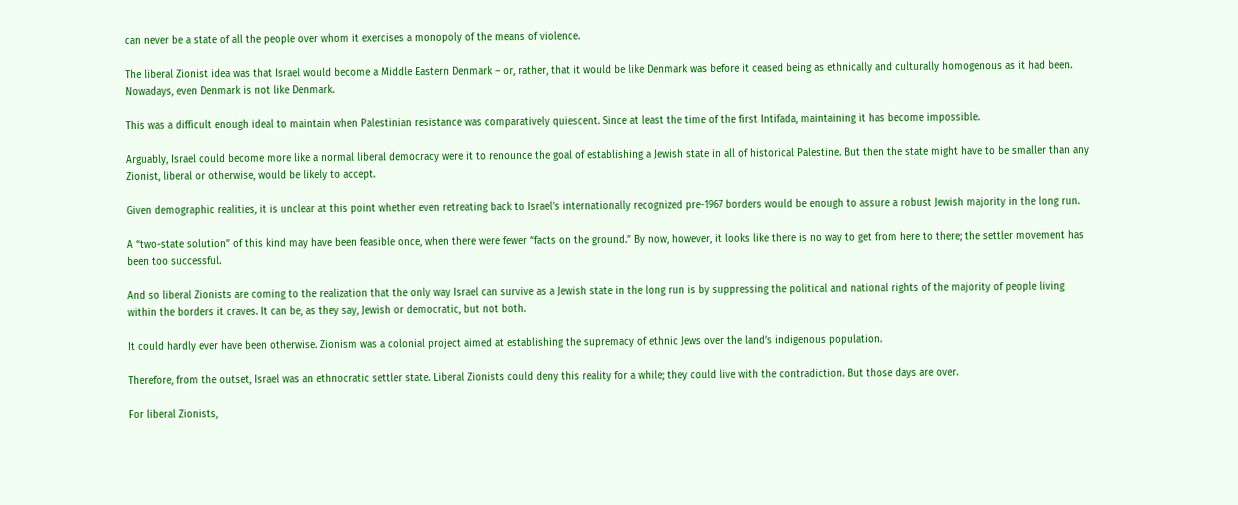can never be a state of all the people over whom it exercises a monopoly of the means of violence.

The liberal Zionist idea was that Israel would become a Middle Eastern Denmark – or, rather, that it would be like Denmark was before it ceased being as ethnically and culturally homogenous as it had been. Nowadays, even Denmark is not like Denmark.

This was a difficult enough ideal to maintain when Palestinian resistance was comparatively quiescent. Since at least the time of the first Intifada, maintaining it has become impossible.

Arguably, Israel could become more like a normal liberal democracy were it to renounce the goal of establishing a Jewish state in all of historical Palestine. But then the state might have to be smaller than any Zionist, liberal or otherwise, would be likely to accept.

Given demographic realities, it is unclear at this point whether even retreating back to Israel’s internationally recognized pre-1967 borders would be enough to assure a robust Jewish majority in the long run.

A “two-state solution” of this kind may have been feasible once, when there were fewer “facts on the ground.” By now, however, it looks like there is no way to get from here to there; the settler movement has been too successful.

And so liberal Zionists are coming to the realization that the only way Israel can survive as a Jewish state in the long run is by suppressing the political and national rights of the majority of people living within the borders it craves. It can be, as they say, Jewish or democratic, but not both.

It could hardly ever have been otherwise. Zionism was a colonial project aimed at establishing the supremacy of ethnic Jews over the land’s indigenous population.

Therefore, from the outset, Israel was an ethnocratic settler state. Liberal Zionists could deny this reality for a while; they could live with the contradiction. But those days are over.

For liberal Zionists,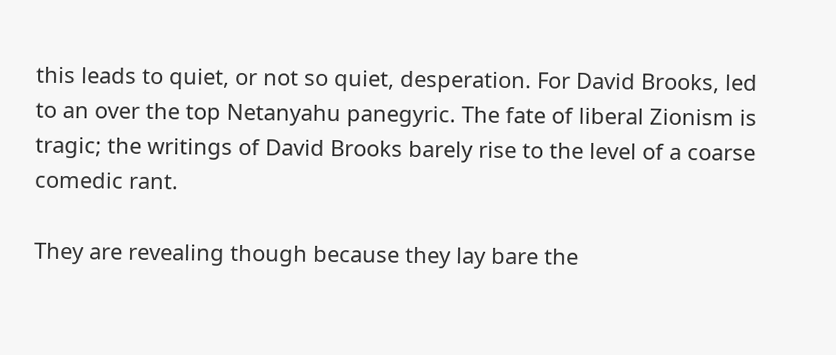this leads to quiet, or not so quiet, desperation. For David Brooks, led to an over the top Netanyahu panegyric. The fate of liberal Zionism is tragic; the writings of David Brooks barely rise to the level of a coarse comedic rant.

They are revealing though because they lay bare the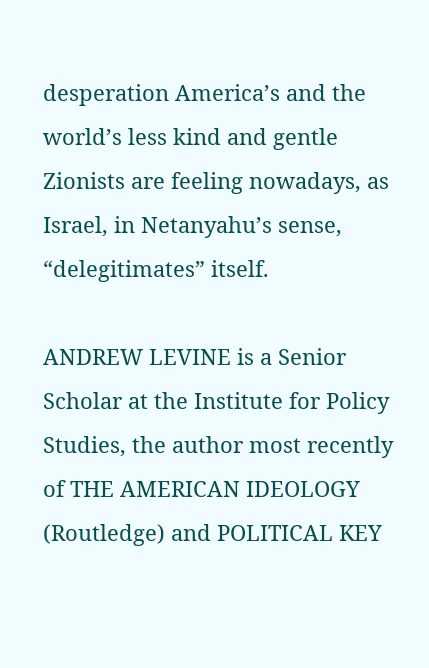desperation America’s and the world’s less kind and gentle Zionists are feeling nowadays, as Israel, in Netanyahu’s sense, “delegitimates” itself.

ANDREW LEVINE is a Senior Scholar at the Institute for Policy Studies, the author most recently of THE AMERICAN IDEOLOGY (Routledge) and POLITICAL KEY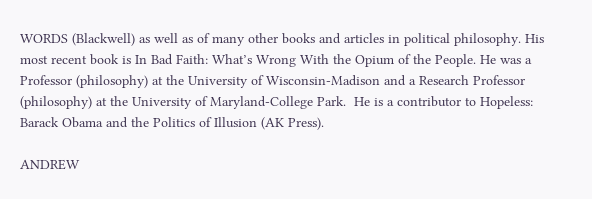WORDS (Blackwell) as well as of many other books and articles in political philosophy. His most recent book is In Bad Faith: What’s Wrong With the Opium of the People. He was a Professor (philosophy) at the University of Wisconsin-Madison and a Research Professor (philosophy) at the University of Maryland-College Park.  He is a contributor to Hopeless: Barack Obama and the Politics of Illusion (AK Press).

ANDREW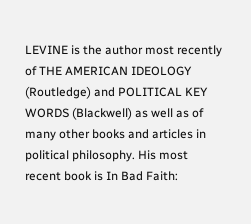LEVINE is the author most recently of THE AMERICAN IDEOLOGY (Routledge) and POLITICAL KEY WORDS (Blackwell) as well as of many other books and articles in political philosophy. His most recent book is In Bad Faith: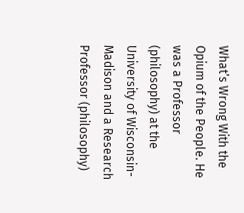What’s Wrong With the Opium of the People. He was a Professor (philosophy) at the University of Wisconsin-Madison and a Research Professor (philosophy)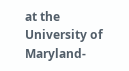at the University of Maryland-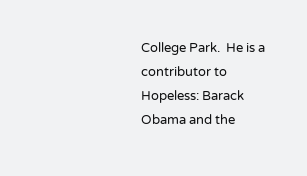College Park.  He is a contributor to Hopeless: Barack Obama and the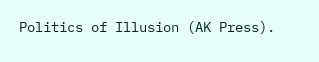Politics of Illusion (AK Press).